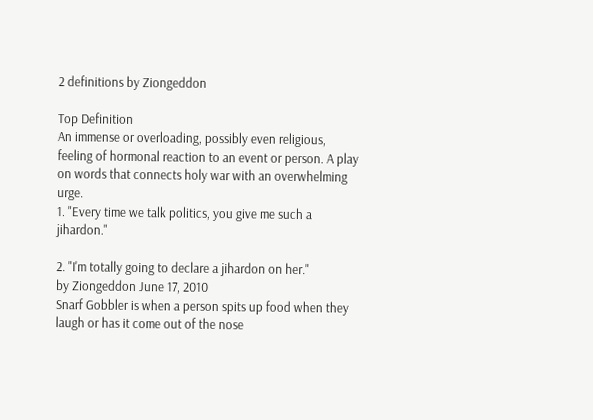2 definitions by Ziongeddon

Top Definition
An immense or overloading, possibly even religious, feeling of hormonal reaction to an event or person. A play on words that connects holy war with an overwhelming urge.
1. "Every time we talk politics, you give me such a jihardon."

2. "I'm totally going to declare a jihardon on her."
by Ziongeddon June 17, 2010
Snarf Gobbler is when a person spits up food when they laugh or has it come out of the nose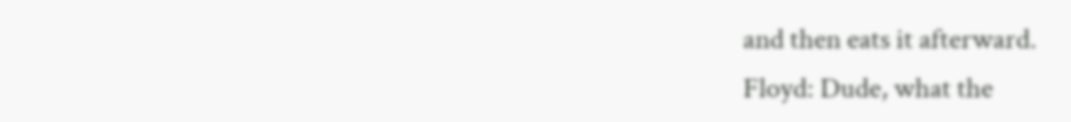and then eats it afterward.
Floyd: Dude, what the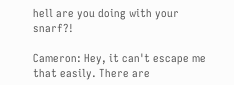hell are you doing with your snarf?!

Cameron: Hey, it can't escape me that easily. There are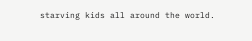starving kids all around the world.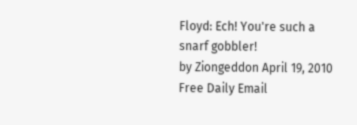Floyd: Ech! You're such a snarf gobbler!
by Ziongeddon April 19, 2010
Free Daily Email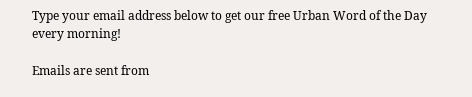Type your email address below to get our free Urban Word of the Day every morning!

Emails are sent from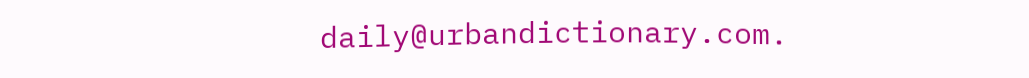daily@urbandictionary.com.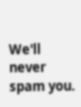We'll never spam you.